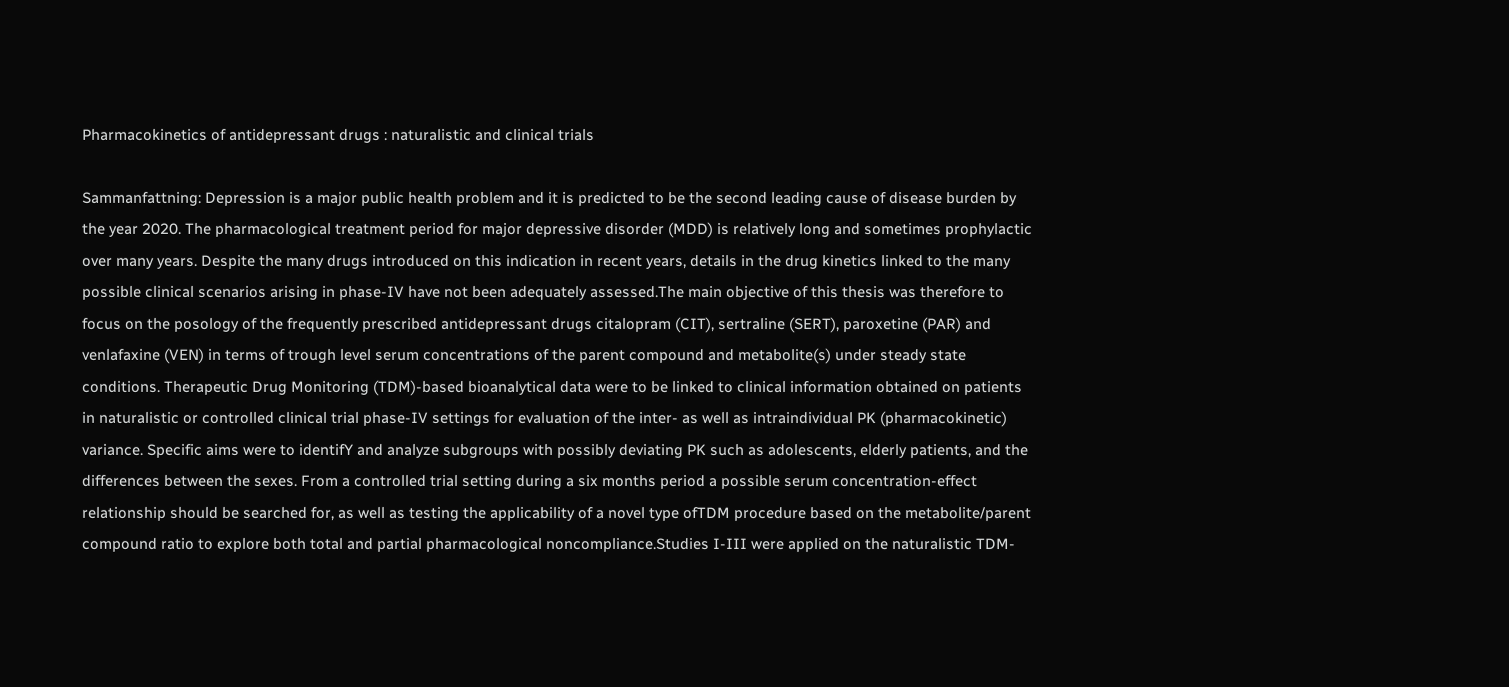Pharmacokinetics of antidepressant drugs : naturalistic and clinical trials

Sammanfattning: Depression is a major public health problem and it is predicted to be the second leading cause of disease burden by the year 2020. The pharmacological treatment period for major depressive disorder (MDD) is relatively long and sometimes prophylactic over many years. Despite the many drugs introduced on this indication in recent years, details in the drug kinetics linked to the many possible clinical scenarios arising in phase-IV have not been adequately assessed.The main objective of this thesis was therefore to focus on the posology of the frequently prescribed antidepressant drugs citalopram (CIT), sertraline (SERT), paroxetine (PAR) and venlafaxine (VEN) in terms of trough level serum concentrations of the parent compound and metabolite(s) under steady state conditions. Therapeutic Drug Monitoring (TDM)-based bioanalytical data were to be linked to clinical information obtained on patients in naturalistic or controlled clinical trial phase-IV settings for evaluation of the inter- as well as intraindividual PK (pharmacokinetic) variance. Specific aims were to identifY and analyze subgroups with possibly deviating PK such as adolescents, elderly patients, and the differences between the sexes. From a controlled trial setting during a six months period a possible serum concentration-effect relationship should be searched for, as well as testing the applicability of a novel type ofTDM procedure based on the metabolite/parent compound ratio to explore both total and partial pharmacological noncompliance.Studies I-III were applied on the naturalistic TDM-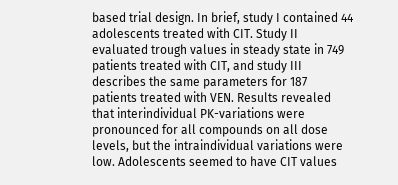based trial design. In brief, study I contained 44 adolescents treated with CIT. Study II evaluated trough values in steady state in 749 patients treated with CIT, and study III describes the same parameters for 187 patients treated with VEN. Results revealed that interindividual PK-variations were pronounced for all compounds on all dose levels, but the intraindividual variations were low. Adolescents seemed to have CIT values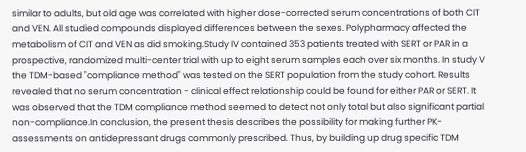similar to adults, but old age was correlated with higher dose-corrected serum concentrations of both CIT and VEN. All studied compounds displayed differences between the sexes. Polypharmacy affected the metabolism of CIT and VEN as did smoking.Study IV contained 353 patients treated with SERT or PAR in a prospective, randomized multi-center trial with up to eight serum samples each over six months. In study V the TDM-based "compliance method" was tested on the SERT population from the study cohort. Results revealed that no serum concentration - clinical effect relationship could be found for either PAR or SERT. It was observed that the TDM compliance method seemed to detect not only total but also significant partial non-compliance.In conclusion, the present thesis describes the possibility for making further PK-assessments on antidepressant drugs commonly prescribed. Thus, by building up drug specific TDM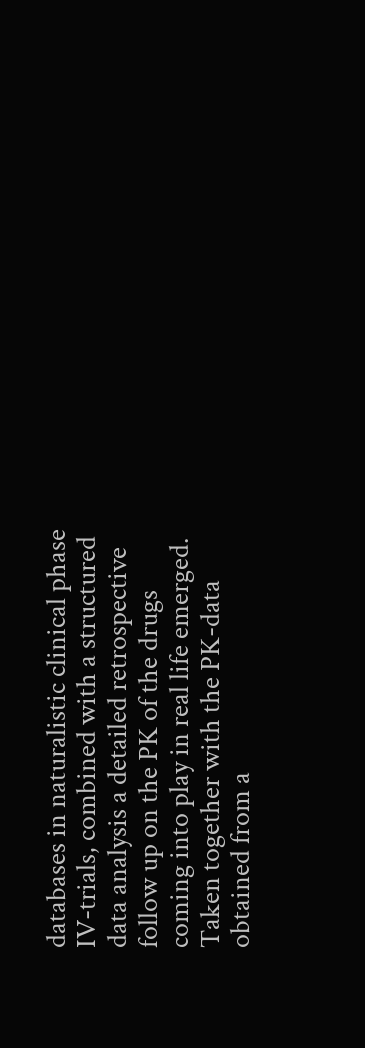databases in naturalistic clinical phase IV-trials, combined with a structured data analysis a detailed retrospective follow up on the PK of the drugs coming into play in real life emerged. Taken together with the PK-data obtained from a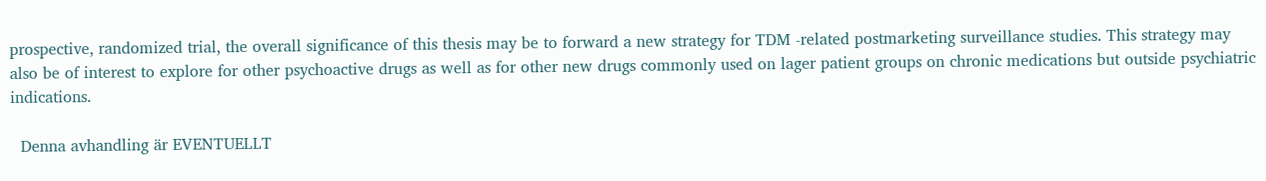prospective, randomized trial, the overall significance of this thesis may be to forward a new strategy for TDM -related postmarketing surveillance studies. This strategy may also be of interest to explore for other psychoactive drugs as well as for other new drugs commonly used on lager patient groups on chronic medications but outside psychiatric indications.

  Denna avhandling är EVENTUELLT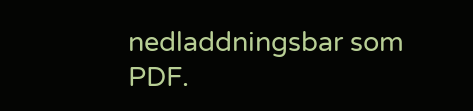nedladdningsbar som PDF.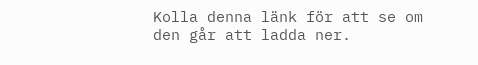Kolla denna länk för att se om den går att ladda ner.